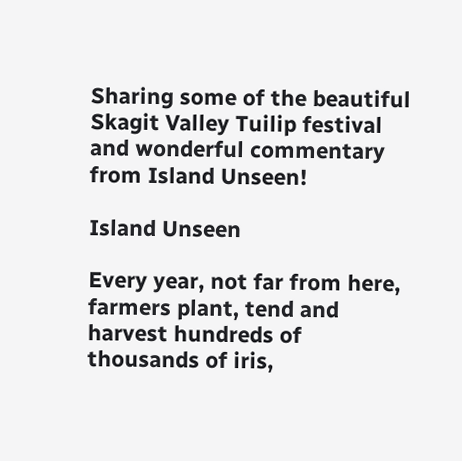Sharing some of the beautiful Skagit Valley Tuilip festival and wonderful commentary from Island Unseen!

Island Unseen

Every year, not far from here, farmers plant, tend and harvest hundreds of thousands of iris,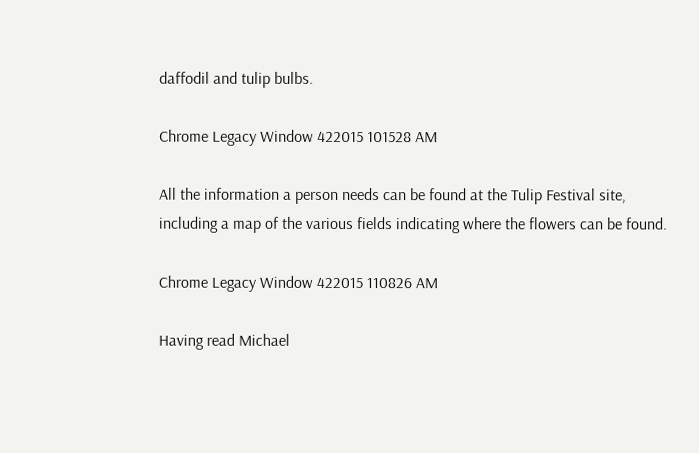daffodil and tulip bulbs.

Chrome Legacy Window 422015 101528 AM

All the information a person needs can be found at the Tulip Festival site, including a map of the various fields indicating where the flowers can be found.

Chrome Legacy Window 422015 110826 AM

Having read Michael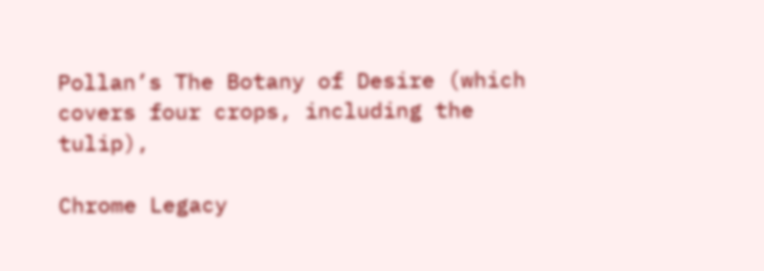Pollan’s The Botany of Desire (which covers four crops, including the tulip),

Chrome Legacy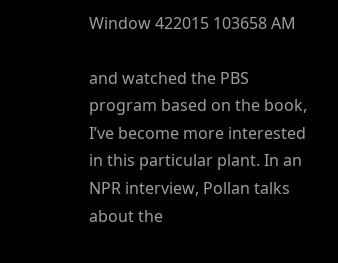Window 422015 103658 AM

and watched the PBS program based on the book, I’ve become more interested in this particular plant. In an NPR interview, Pollan talks about the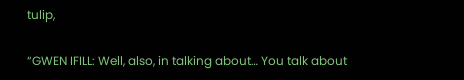tulip,

“GWEN IFILL: Well, also, in talking about… You talk about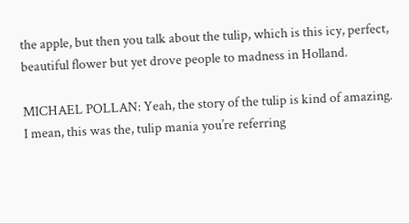the apple, but then you talk about the tulip, which is this icy, perfect, beautiful flower but yet drove people to madness in Holland.

MICHAEL POLLAN: Yeah, the story of the tulip is kind of amazing. I mean, this was the, tulip mania you’re referring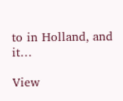to in Holland, and it…

View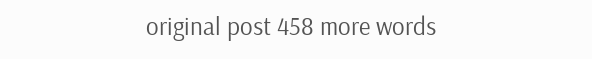original post 458 more words